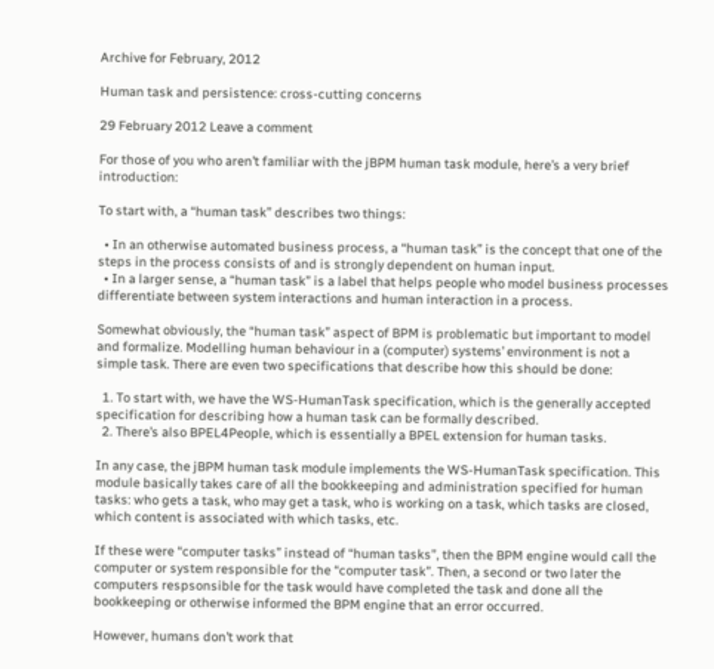Archive for February, 2012

Human task and persistence: cross-cutting concerns

29 February 2012 Leave a comment

For those of you who aren’t familiar with the jBPM human task module, here’s a very brief introduction:

To start with, a “human task” describes two things:

  • In an otherwise automated business process, a “human task” is the concept that one of the steps in the process consists of and is strongly dependent on human input.
  • In a larger sense, a “human task” is a label that helps people who model business processes differentiate between system interactions and human interaction in a process.

Somewhat obviously, the “human task” aspect of BPM is problematic but important to model and formalize. Modelling human behaviour in a (computer) systems’ environment is not a simple task. There are even two specifications that describe how this should be done:

  1. To start with, we have the WS-HumanTask specification, which is the generally accepted specification for describing how a human task can be formally described.
  2. There’s also BPEL4People, which is essentially a BPEL extension for human tasks.

In any case, the jBPM human task module implements the WS-HumanTask specification. This module basically takes care of all the bookkeeping and administration specified for human tasks: who gets a task, who may get a task, who is working on a task, which tasks are closed, which content is associated with which tasks, etc.

If these were “computer tasks” instead of “human tasks”, then the BPM engine would call the computer or system responsible for the “computer task”. Then, a second or two later the computers respsonsible for the task would have completed the task and done all the bookkeeping or otherwise informed the BPM engine that an error occurred.

However, humans don’t work that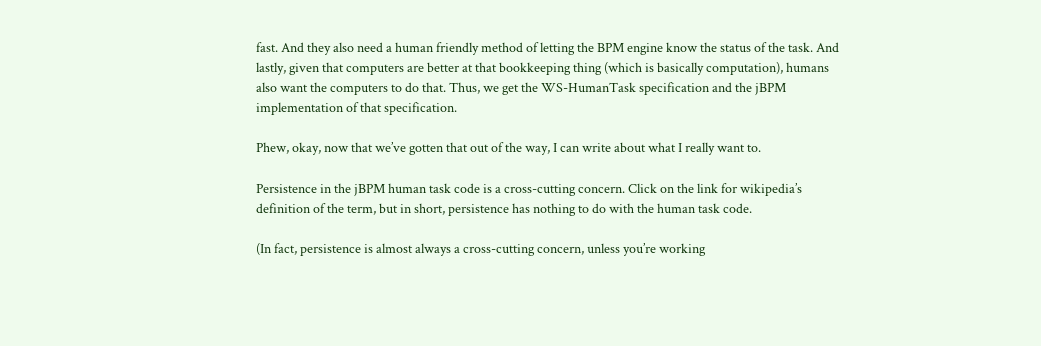fast. And they also need a human friendly method of letting the BPM engine know the status of the task. And lastly, given that computers are better at that bookkeeping thing (which is basically computation), humans also want the computers to do that. Thus, we get the WS-HumanTask specification and the jBPM implementation of that specification.

Phew, okay, now that we’ve gotten that out of the way, I can write about what I really want to.

Persistence in the jBPM human task code is a cross-cutting concern. Click on the link for wikipedia’s definition of the term, but in short, persistence has nothing to do with the human task code.

(In fact, persistence is almost always a cross-cutting concern, unless you’re working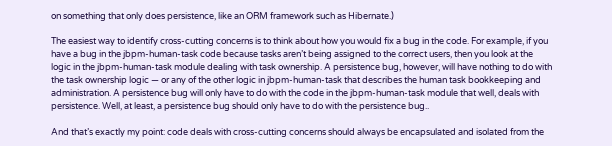on something that only does persistence, like an ORM framework such as Hibernate.)

The easiest way to identify cross-cutting concerns is to think about how you would fix a bug in the code. For example, if you have a bug in the jbpm-human-task code because tasks aren’t being assigned to the correct users, then you look at the logic in the jbpm-human-task module dealing with task ownership. A persistence bug, however, will have nothing to do with the task ownership logic — or any of the other logic in jbpm-human-task that describes the human task bookkeeping and administration. A persistence bug will only have to do with the code in the jbpm-human-task module that well, deals with persistence. Well, at least, a persistence bug should only have to do with the persistence bug..

And that’s exactly my point: code deals with cross-cutting concerns should always be encapsulated and isolated from the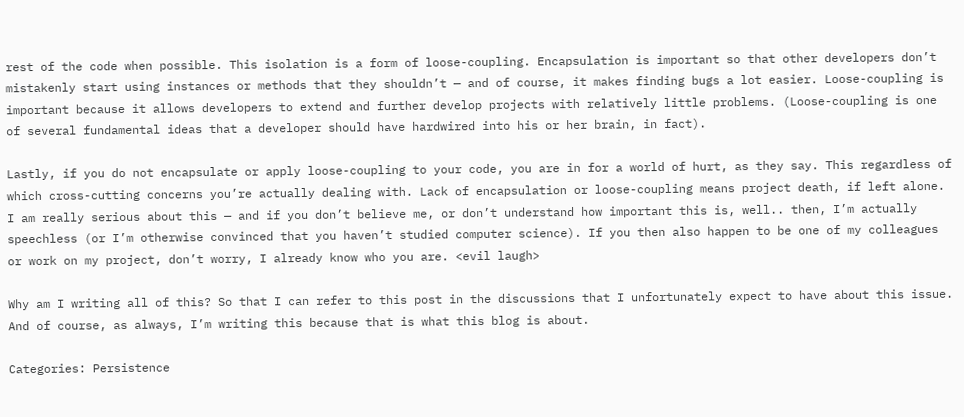rest of the code when possible. This isolation is a form of loose-coupling. Encapsulation is important so that other developers don’t mistakenly start using instances or methods that they shouldn’t — and of course, it makes finding bugs a lot easier. Loose-coupling is important because it allows developers to extend and further develop projects with relatively little problems. (Loose-coupling is one of several fundamental ideas that a developer should have hardwired into his or her brain, in fact).

Lastly, if you do not encapsulate or apply loose-coupling to your code, you are in for a world of hurt, as they say. This regardless of which cross-cutting concerns you’re actually dealing with. Lack of encapsulation or loose-coupling means project death, if left alone. I am really serious about this — and if you don’t believe me, or don’t understand how important this is, well.. then, I’m actually speechless (or I’m otherwise convinced that you haven’t studied computer science). If you then also happen to be one of my colleagues or work on my project, don’t worry, I already know who you are. <evil laugh>

Why am I writing all of this? So that I can refer to this post in the discussions that I unfortunately expect to have about this issue. And of course, as always, I’m writing this because that is what this blog is about.

Categories: Persistence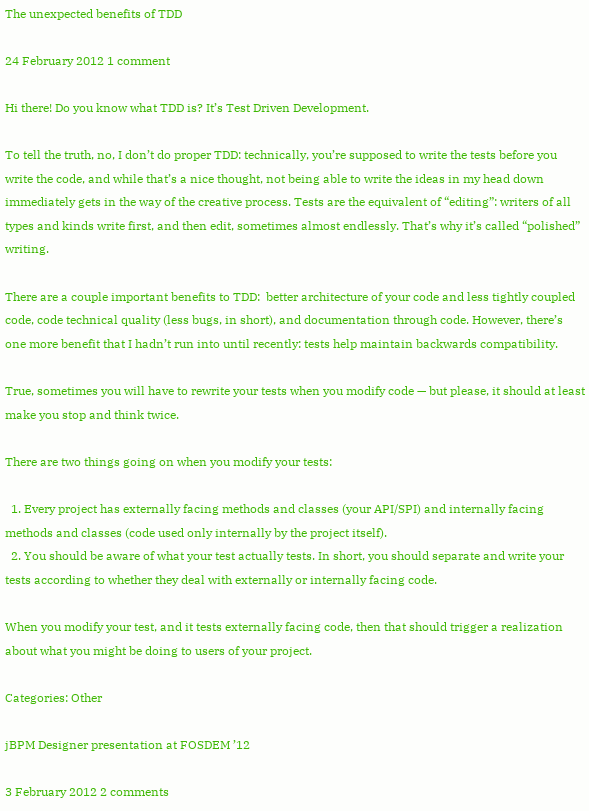The unexpected benefits of TDD

24 February 2012 1 comment

Hi there! Do you know what TDD is? It’s Test Driven Development.

To tell the truth, no, I don’t do proper TDD: technically, you’re supposed to write the tests before you write the code, and while that’s a nice thought, not being able to write the ideas in my head down immediately gets in the way of the creative process. Tests are the equivalent of “editing”: writers of all types and kinds write first, and then edit, sometimes almost endlessly. That’s why it’s called “polished” writing.

There are a couple important benefits to TDD:  better architecture of your code and less tightly coupled code, code technical quality (less bugs, in short), and documentation through code. However, there’s one more benefit that I hadn’t run into until recently: tests help maintain backwards compatibility.

True, sometimes you will have to rewrite your tests when you modify code — but please, it should at least make you stop and think twice.

There are two things going on when you modify your tests:

  1. Every project has externally facing methods and classes (your API/SPI) and internally facing methods and classes (code used only internally by the project itself).
  2. You should be aware of what your test actually tests. In short, you should separate and write your tests according to whether they deal with externally or internally facing code.

When you modify your test, and it tests externally facing code, then that should trigger a realization about what you might be doing to users of your project.

Categories: Other

jBPM Designer presentation at FOSDEM ’12

3 February 2012 2 comments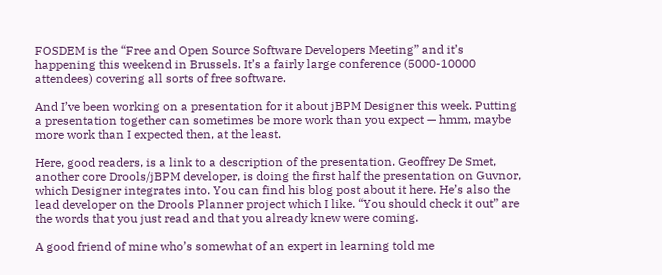FOSDEM is the “Free and Open Source Software Developers Meeting” and it’s happening this weekend in Brussels. It’s a fairly large conference (5000-10000 attendees) covering all sorts of free software.

And I’ve been working on a presentation for it about jBPM Designer this week. Putting a presentation together can sometimes be more work than you expect — hmm, maybe more work than I expected then, at the least.

Here, good readers, is a link to a description of the presentation. Geoffrey De Smet, another core Drools/jBPM developer, is doing the first half the presentation on Guvnor, which Designer integrates into. You can find his blog post about it here. He’s also the lead developer on the Drools Planner project which I like. “You should check it out” are the words that you just read and that you already knew were coming.

A good friend of mine who’s somewhat of an expert in learning told me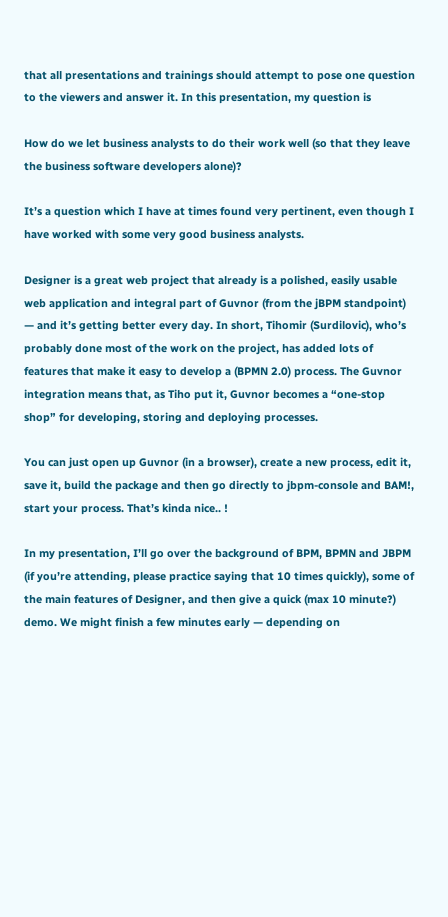that all presentations and trainings should attempt to pose one question to the viewers and answer it. In this presentation, my question is

How do we let business analysts to do their work well (so that they leave the business software developers alone)?

It’s a question which I have at times found very pertinent, even though I have worked with some very good business analysts.

Designer is a great web project that already is a polished, easily usable web application and integral part of Guvnor (from the jBPM standpoint) — and it’s getting better every day. In short, Tihomir (Surdilovic), who’s probably done most of the work on the project, has added lots of features that make it easy to develop a (BPMN 2.0) process. The Guvnor integration means that, as Tiho put it, Guvnor becomes a “one-stop shop” for developing, storing and deploying processes.

You can just open up Guvnor (in a browser), create a new process, edit it, save it, build the package and then go directly to jbpm-console and BAM!, start your process. That’s kinda nice.. !

In my presentation, I’ll go over the background of BPM, BPMN and JBPM (if you’re attending, please practice saying that 10 times quickly), some of the main features of Designer, and then give a quick (max 10 minute?) demo. We might finish a few minutes early — depending on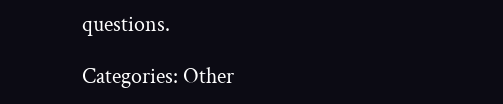questions.

Categories: Other